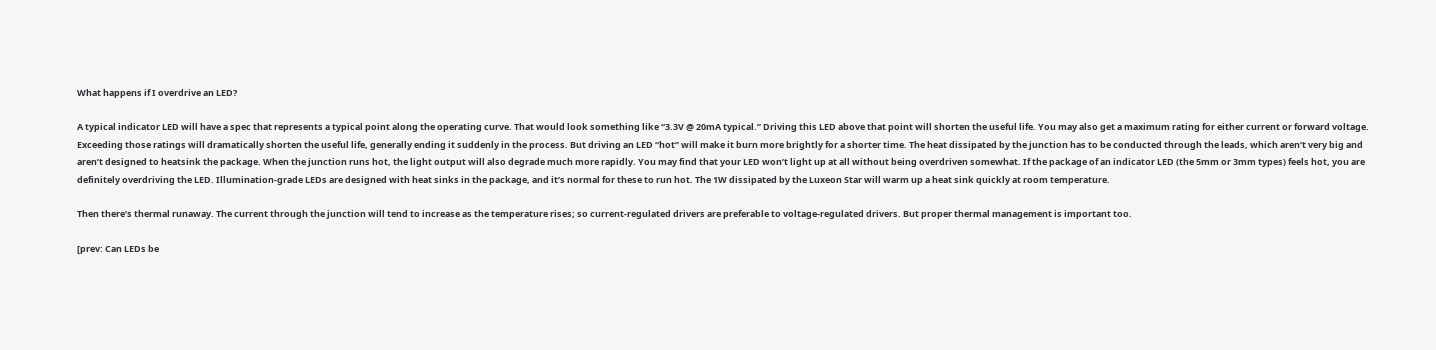What happens if I overdrive an LED?

A typical indicator LED will have a spec that represents a typical point along the operating curve. That would look something like “3.3V @ 20mA typical.” Driving this LED above that point will shorten the useful life. You may also get a maximum rating for either current or forward voltage. Exceeding those ratings will dramatically shorten the useful life, generally ending it suddenly in the process. But driving an LED “hot” will make it burn more brightly for a shorter time. The heat dissipated by the junction has to be conducted through the leads, which aren’t very big and aren’t designed to heatsink the package. When the junction runs hot, the light output will also degrade much more rapidly. You may find that your LED won’t light up at all without being overdriven somewhat. If the package of an indicator LED (the 5mm or 3mm types) feels hot, you are definitely overdriving the LED. Illumination-grade LEDs are designed with heat sinks in the package, and it’s normal for these to run hot. The 1W dissipated by the Luxeon Star will warm up a heat sink quickly at room temperature.

Then there’s thermal runaway. The current through the junction will tend to increase as the temperature rises; so current-regulated drivers are preferable to voltage-regulated drivers. But proper thermal management is important too.

[prev: Can LEDs be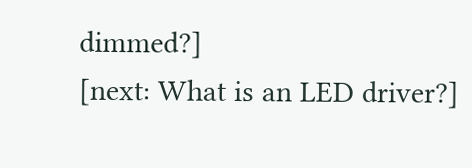dimmed?]
[next: What is an LED driver?]